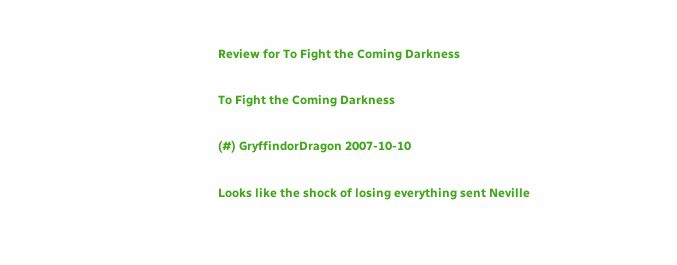Review for To Fight the Coming Darkness

To Fight the Coming Darkness

(#) GryffindorDragon 2007-10-10

Looks like the shock of losing everything sent Neville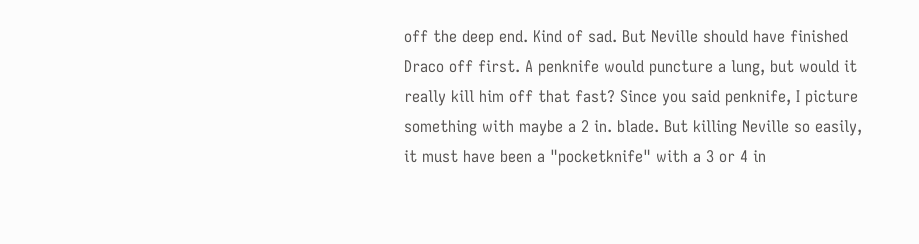off the deep end. Kind of sad. But Neville should have finished Draco off first. A penknife would puncture a lung, but would it really kill him off that fast? Since you said penknife, I picture something with maybe a 2 in. blade. But killing Neville so easily, it must have been a "pocketknife" with a 3 or 4 in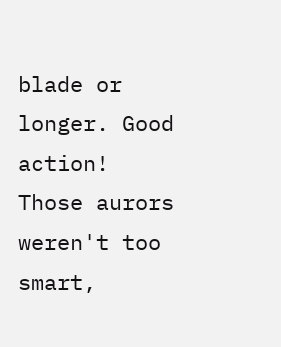blade or longer. Good action! Those aurors weren't too smart,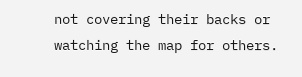not covering their backs or watching the map for others.